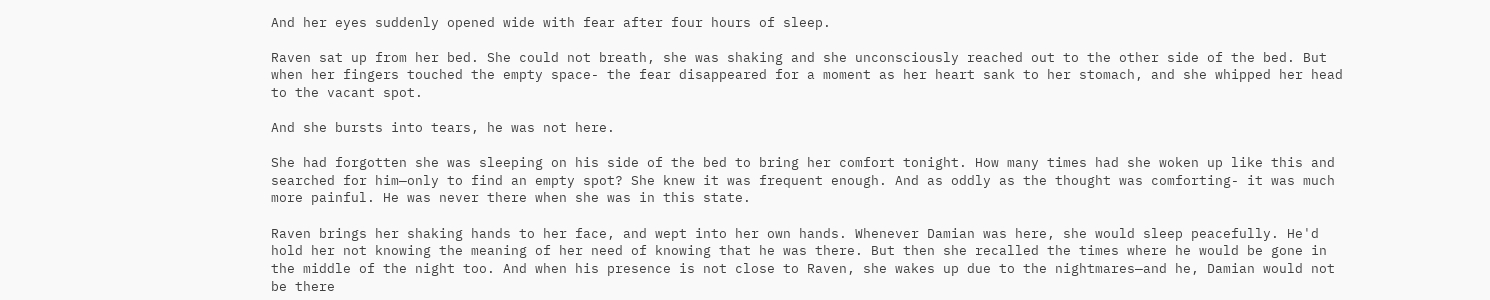And her eyes suddenly opened wide with fear after four hours of sleep.

Raven sat up from her bed. She could not breath, she was shaking and she unconsciously reached out to the other side of the bed. But when her fingers touched the empty space- the fear disappeared for a moment as her heart sank to her stomach, and she whipped her head to the vacant spot.

And she bursts into tears, he was not here.

She had forgotten she was sleeping on his side of the bed to bring her comfort tonight. How many times had she woken up like this and searched for him—only to find an empty spot? She knew it was frequent enough. And as oddly as the thought was comforting- it was much more painful. He was never there when she was in this state.

Raven brings her shaking hands to her face, and wept into her own hands. Whenever Damian was here, she would sleep peacefully. He'd hold her not knowing the meaning of her need of knowing that he was there. But then she recalled the times where he would be gone in the middle of the night too. And when his presence is not close to Raven, she wakes up due to the nightmares—and he, Damian would not be there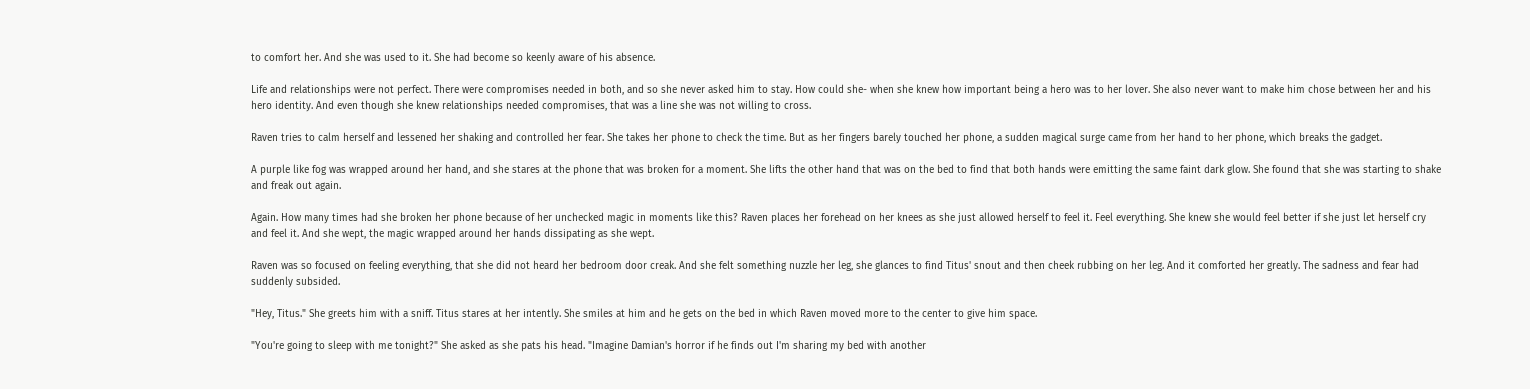to comfort her. And she was used to it. She had become so keenly aware of his absence.

Life and relationships were not perfect. There were compromises needed in both, and so she never asked him to stay. How could she- when she knew how important being a hero was to her lover. She also never want to make him chose between her and his hero identity. And even though she knew relationships needed compromises, that was a line she was not willing to cross.

Raven tries to calm herself and lessened her shaking and controlled her fear. She takes her phone to check the time. But as her fingers barely touched her phone, a sudden magical surge came from her hand to her phone, which breaks the gadget.

A purple like fog was wrapped around her hand, and she stares at the phone that was broken for a moment. She lifts the other hand that was on the bed to find that both hands were emitting the same faint dark glow. She found that she was starting to shake and freak out again.

Again. How many times had she broken her phone because of her unchecked magic in moments like this? Raven places her forehead on her knees as she just allowed herself to feel it. Feel everything. She knew she would feel better if she just let herself cry and feel it. And she wept, the magic wrapped around her hands dissipating as she wept.

Raven was so focused on feeling everything, that she did not heard her bedroom door creak. And she felt something nuzzle her leg, she glances to find Titus' snout and then cheek rubbing on her leg. And it comforted her greatly. The sadness and fear had suddenly subsided.

"Hey, Titus." She greets him with a sniff. Titus stares at her intently. She smiles at him and he gets on the bed in which Raven moved more to the center to give him space.

"You're going to sleep with me tonight?" She asked as she pats his head. "Imagine Damian's horror if he finds out I'm sharing my bed with another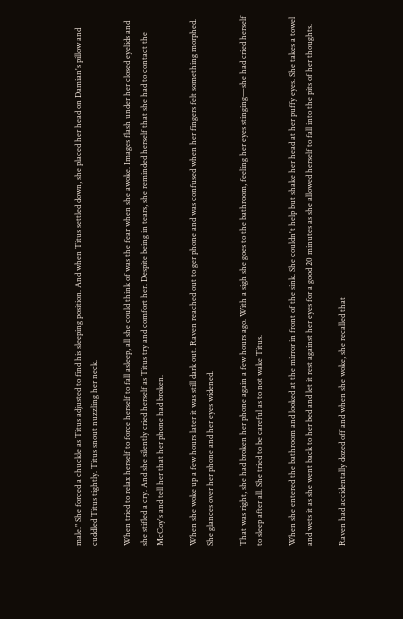male." She forced a chuckle as Titus adjusted to find his sleeping position. And when Titus settled down, she placed her head on Damian's pillow and cuddled Titus tightly. Titus snout nuzzling her neck.

When tried to relax herself to force herself to fall asleep, all she could think of was the fear when she awoke. Images flash under her closed eyelids and she stifled a cry. And she silently cried herself as Titus try and comfort her. Despite being in tears, she reminded herself that she had to contact the McCoy's and tell her that her phone had broken.

When she woke up a few hours later it was still dark out. Raven reached out to ger phone and was confused when her fingers felt something morphed. She glances over her phone and her eyes widened.

That was right, she had broken her phone again a few hours ago. With a sigh she goes to the bathroom, feeling her eyes stinging—she had cried herself to sleep after all. She tried to be careful as to not wake Titus.

When she entered the bathroom and looked at the mirror in front of the sink. She couldn't help but shake her head at her puffy eyes. She takes a towel and wets it as she went back to her bed and let it rest against her eyes for a good 20 minutes as she allowed herself to fall into the pits of her thoughts.

Raven had accidentally dozed off and when she woke, she recalled that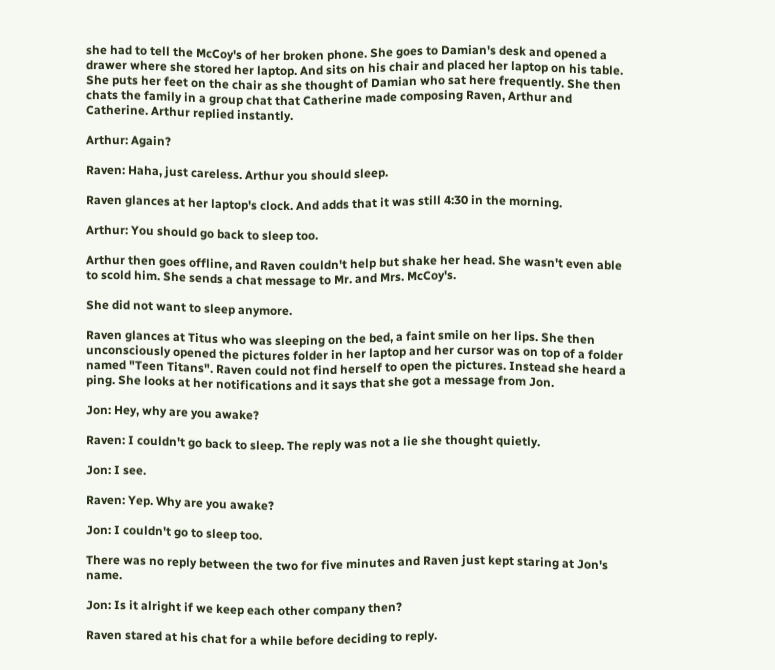she had to tell the McCoy's of her broken phone. She goes to Damian's desk and opened a drawer where she stored her laptop. And sits on his chair and placed her laptop on his table. She puts her feet on the chair as she thought of Damian who sat here frequently. She then chats the family in a group chat that Catherine made composing Raven, Arthur and Catherine. Arthur replied instantly.

Arthur: Again?

Raven: Haha, just careless. Arthur you should sleep.

Raven glances at her laptop's clock. And adds that it was still 4:30 in the morning.

Arthur: You should go back to sleep too.

Arthur then goes offline, and Raven couldn't help but shake her head. She wasn't even able to scold him. She sends a chat message to Mr. and Mrs. McCoy's.

She did not want to sleep anymore.

Raven glances at Titus who was sleeping on the bed, a faint smile on her lips. She then unconsciously opened the pictures folder in her laptop and her cursor was on top of a folder named "Teen Titans". Raven could not find herself to open the pictures. Instead she heard a ping. She looks at her notifications and it says that she got a message from Jon.

Jon: Hey, why are you awake?

Raven: I couldn't go back to sleep. The reply was not a lie she thought quietly.

Jon: I see.

Raven: Yep. Why are you awake?

Jon: I couldn't go to sleep too.

There was no reply between the two for five minutes and Raven just kept staring at Jon's name.

Jon: Is it alright if we keep each other company then?

Raven stared at his chat for a while before deciding to reply.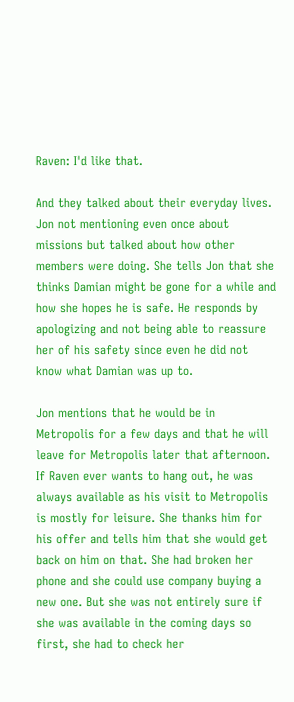Raven: I'd like that.

And they talked about their everyday lives. Jon not mentioning even once about missions but talked about how other members were doing. She tells Jon that she thinks Damian might be gone for a while and how she hopes he is safe. He responds by apologizing and not being able to reassure her of his safety since even he did not know what Damian was up to.

Jon mentions that he would be in Metropolis for a few days and that he will leave for Metropolis later that afternoon. If Raven ever wants to hang out, he was always available as his visit to Metropolis is mostly for leisure. She thanks him for his offer and tells him that she would get back on him on that. She had broken her phone and she could use company buying a new one. But she was not entirely sure if she was available in the coming days so first, she had to check her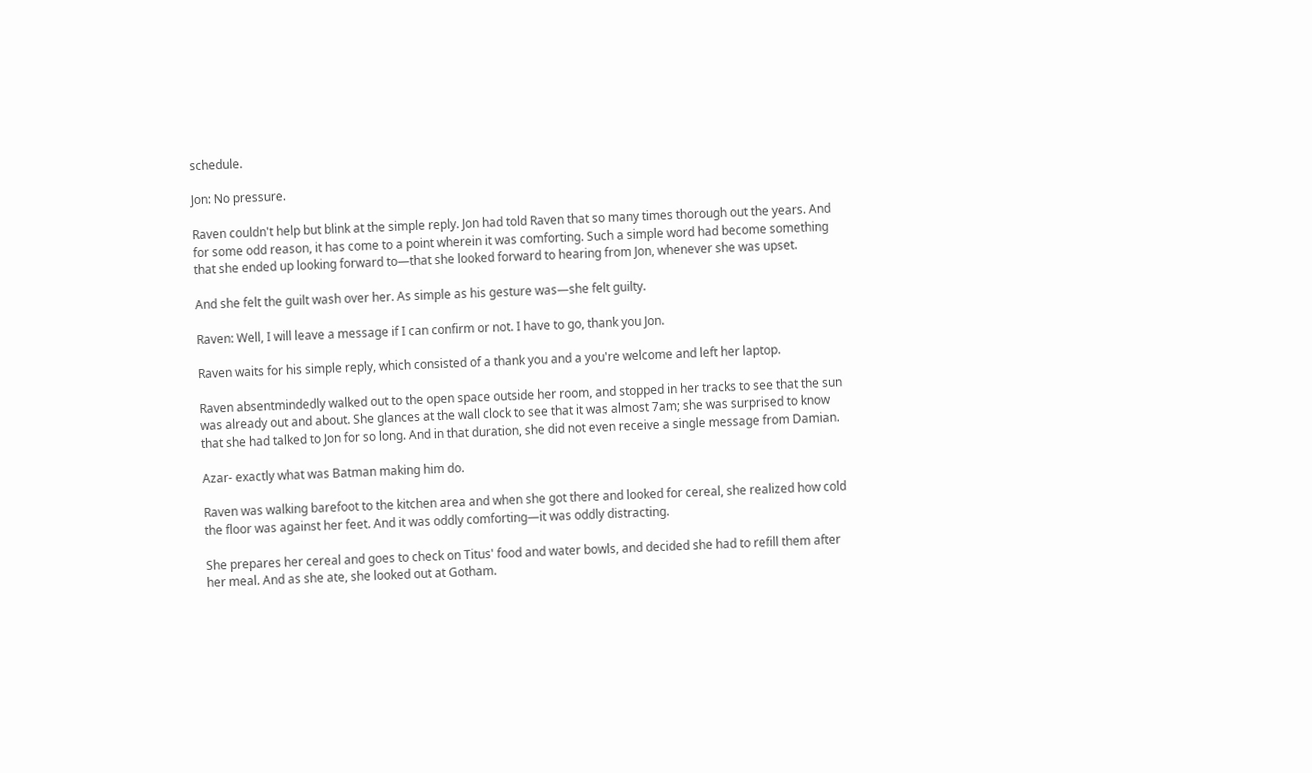schedule.

Jon: No pressure.

Raven couldn't help but blink at the simple reply. Jon had told Raven that so many times thorough out the years. And for some odd reason, it has come to a point wherein it was comforting. Such a simple word had become something that she ended up looking forward to—that she looked forward to hearing from Jon, whenever she was upset.

And she felt the guilt wash over her. As simple as his gesture was—she felt guilty.

Raven: Well, I will leave a message if I can confirm or not. I have to go, thank you Jon.

Raven waits for his simple reply, which consisted of a thank you and a you're welcome and left her laptop.

Raven absentmindedly walked out to the open space outside her room, and stopped in her tracks to see that the sun was already out and about. She glances at the wall clock to see that it was almost 7am; she was surprised to know that she had talked to Jon for so long. And in that duration, she did not even receive a single message from Damian.

Azar- exactly what was Batman making him do.

Raven was walking barefoot to the kitchen area and when she got there and looked for cereal, she realized how cold the floor was against her feet. And it was oddly comforting—it was oddly distracting.

She prepares her cereal and goes to check on Titus' food and water bowls, and decided she had to refill them after her meal. And as she ate, she looked out at Gotham.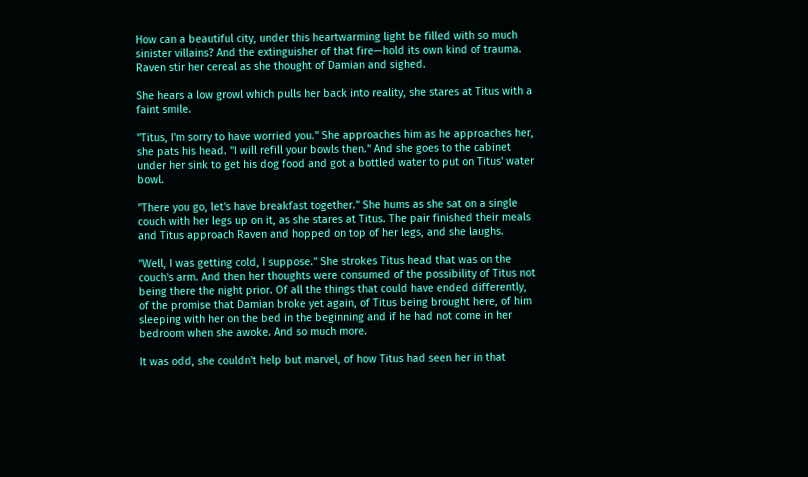How can a beautiful city, under this heartwarming light be filled with so much sinister villains? And the extinguisher of that fire—hold its own kind of trauma. Raven stir her cereal as she thought of Damian and sighed.

She hears a low growl which pulls her back into reality, she stares at Titus with a faint smile.

"Titus, I'm sorry to have worried you." She approaches him as he approaches her, she pats his head. "I will refill your bowls then." And she goes to the cabinet under her sink to get his dog food and got a bottled water to put on Titus' water bowl.

"There you go, let's have breakfast together." She hums as she sat on a single couch with her legs up on it, as she stares at Titus. The pair finished their meals and Titus approach Raven and hopped on top of her legs, and she laughs.

"Well, I was getting cold, I suppose." She strokes Titus head that was on the couch's arm. And then her thoughts were consumed of the possibility of Titus not being there the night prior. Of all the things that could have ended differently, of the promise that Damian broke yet again, of Titus being brought here, of him sleeping with her on the bed in the beginning and if he had not come in her bedroom when she awoke. And so much more.

It was odd, she couldn't help but marvel, of how Titus had seen her in that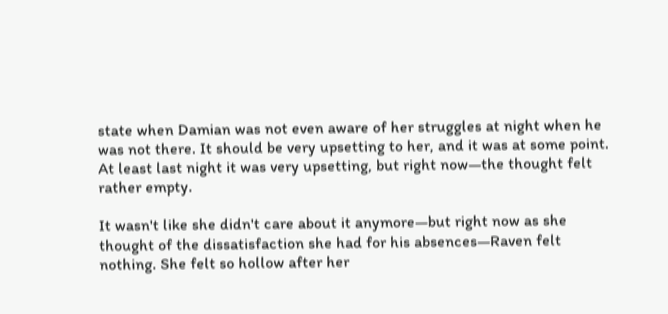state when Damian was not even aware of her struggles at night when he was not there. It should be very upsetting to her, and it was at some point. At least last night it was very upsetting, but right now—the thought felt rather empty.

It wasn't like she didn't care about it anymore—but right now as she thought of the dissatisfaction she had for his absences—Raven felt nothing. She felt so hollow after her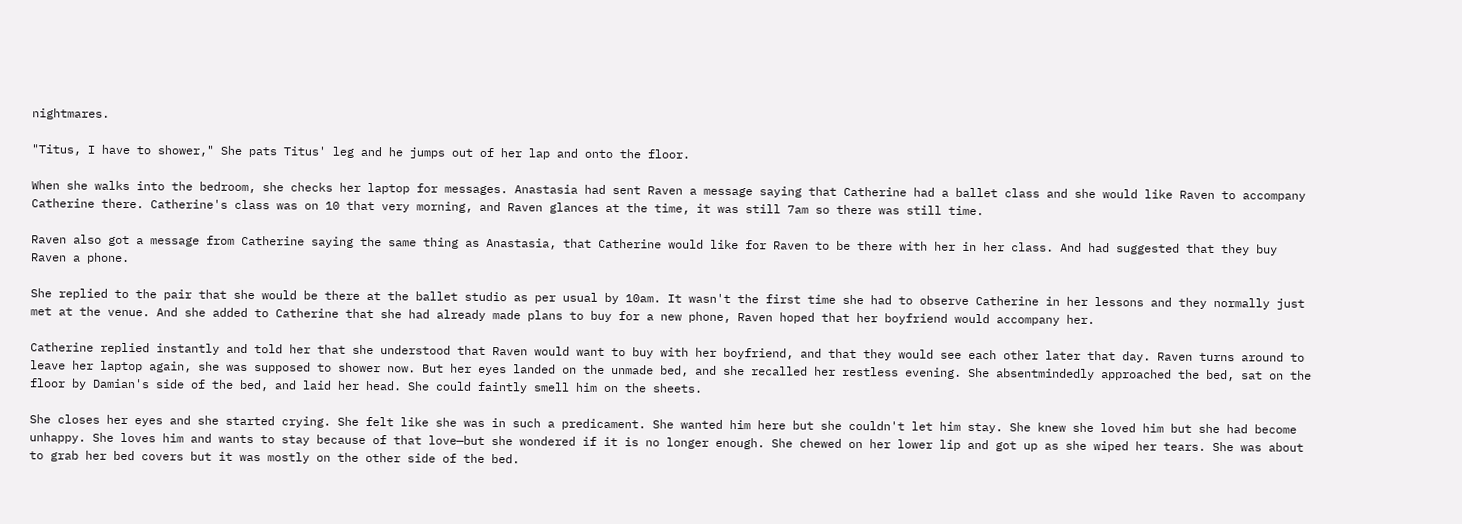nightmares.

"Titus, I have to shower," She pats Titus' leg and he jumps out of her lap and onto the floor.

When she walks into the bedroom, she checks her laptop for messages. Anastasia had sent Raven a message saying that Catherine had a ballet class and she would like Raven to accompany Catherine there. Catherine's class was on 10 that very morning, and Raven glances at the time, it was still 7am so there was still time.

Raven also got a message from Catherine saying the same thing as Anastasia, that Catherine would like for Raven to be there with her in her class. And had suggested that they buy Raven a phone.

She replied to the pair that she would be there at the ballet studio as per usual by 10am. It wasn't the first time she had to observe Catherine in her lessons and they normally just met at the venue. And she added to Catherine that she had already made plans to buy for a new phone, Raven hoped that her boyfriend would accompany her.

Catherine replied instantly and told her that she understood that Raven would want to buy with her boyfriend, and that they would see each other later that day. Raven turns around to leave her laptop again, she was supposed to shower now. But her eyes landed on the unmade bed, and she recalled her restless evening. She absentmindedly approached the bed, sat on the floor by Damian's side of the bed, and laid her head. She could faintly smell him on the sheets.

She closes her eyes and she started crying. She felt like she was in such a predicament. She wanted him here but she couldn't let him stay. She knew she loved him but she had become unhappy. She loves him and wants to stay because of that love—but she wondered if it is no longer enough. She chewed on her lower lip and got up as she wiped her tears. She was about to grab her bed covers but it was mostly on the other side of the bed.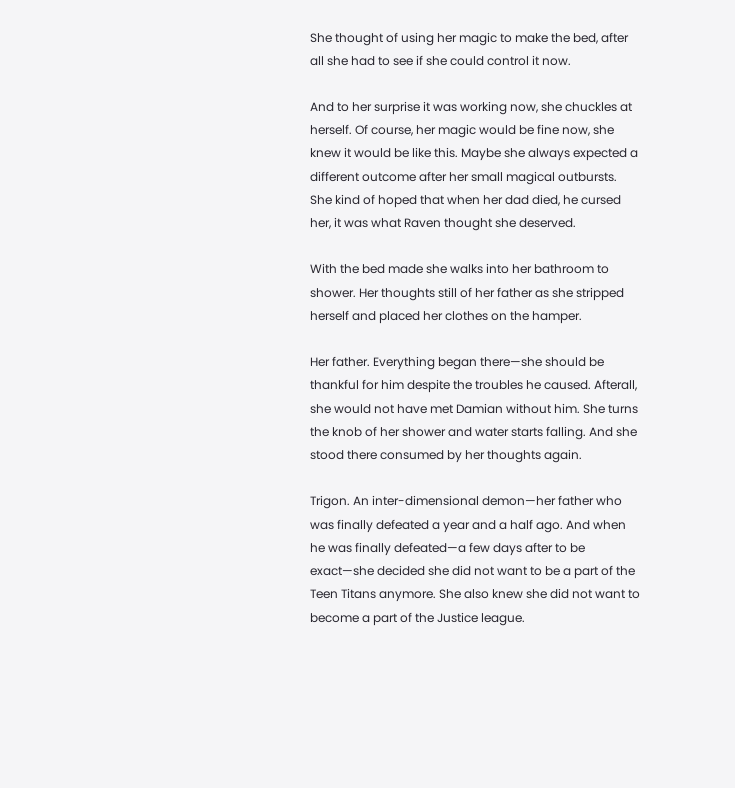She thought of using her magic to make the bed, after all she had to see if she could control it now.

And to her surprise it was working now, she chuckles at herself. Of course, her magic would be fine now, she knew it would be like this. Maybe she always expected a different outcome after her small magical outbursts. She kind of hoped that when her dad died, he cursed her, it was what Raven thought she deserved.

With the bed made she walks into her bathroom to shower. Her thoughts still of her father as she stripped herself and placed her clothes on the hamper.

Her father. Everything began there—she should be thankful for him despite the troubles he caused. Afterall, she would not have met Damian without him. She turns the knob of her shower and water starts falling. And she stood there consumed by her thoughts again.

Trigon. An inter-dimensional demon—her father who was finally defeated a year and a half ago. And when he was finally defeated—a few days after to be exact—she decided she did not want to be a part of the Teen Titans anymore. She also knew she did not want to become a part of the Justice league.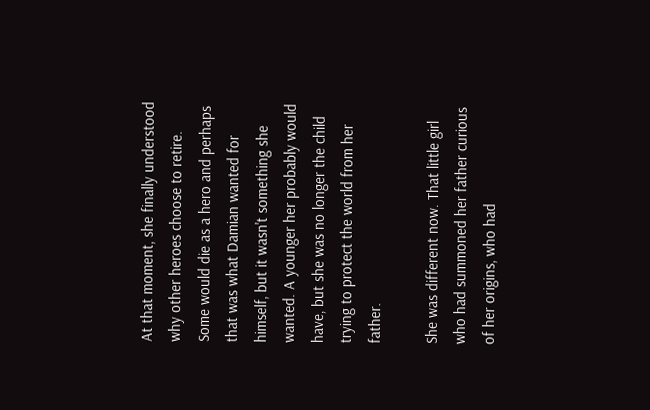At that moment, she finally understood why other heroes choose to retire. Some would die as a hero and perhaps that was what Damian wanted for himself, but it wasn't something she wanted. A younger her probably would have, but she was no longer the child trying to protect the world from her father.

She was different now. That little girl who had summoned her father curious of her origins, who had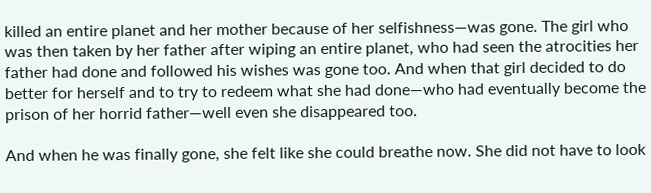killed an entire planet and her mother because of her selfishness—was gone. The girl who was then taken by her father after wiping an entire planet, who had seen the atrocities her father had done and followed his wishes was gone too. And when that girl decided to do better for herself and to try to redeem what she had done—who had eventually become the prison of her horrid father—well even she disappeared too.

And when he was finally gone, she felt like she could breathe now. She did not have to look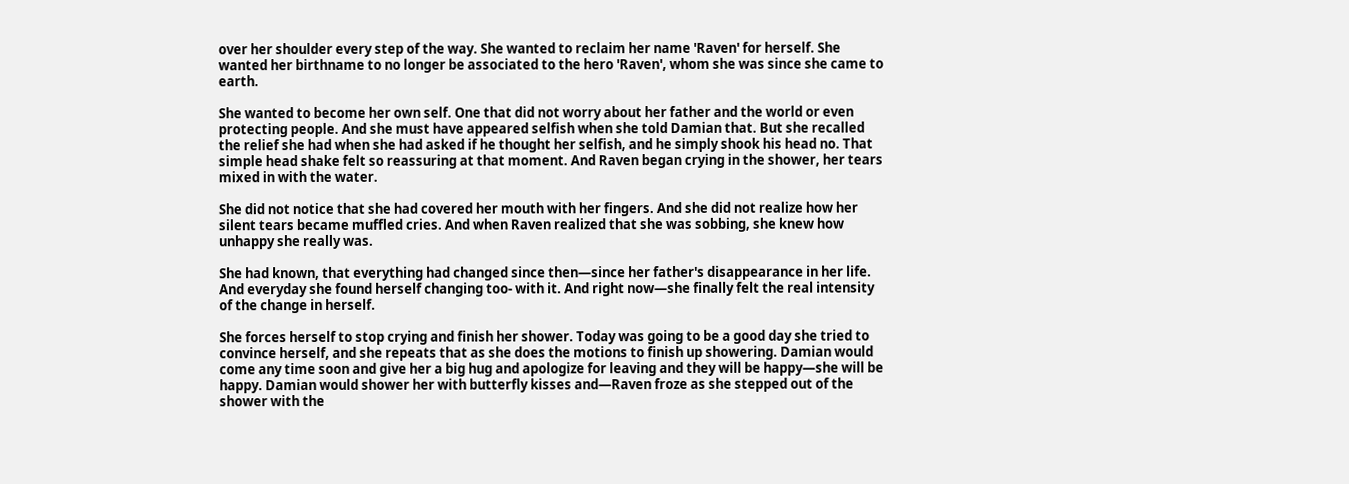over her shoulder every step of the way. She wanted to reclaim her name 'Raven' for herself. She wanted her birthname to no longer be associated to the hero 'Raven', whom she was since she came to earth.

She wanted to become her own self. One that did not worry about her father and the world or even protecting people. And she must have appeared selfish when she told Damian that. But she recalled the relief she had when she had asked if he thought her selfish, and he simply shook his head no. That simple head shake felt so reassuring at that moment. And Raven began crying in the shower, her tears mixed in with the water.

She did not notice that she had covered her mouth with her fingers. And she did not realize how her silent tears became muffled cries. And when Raven realized that she was sobbing, she knew how unhappy she really was.

She had known, that everything had changed since then—since her father's disappearance in her life. And everyday she found herself changing too- with it. And right now—she finally felt the real intensity of the change in herself.

She forces herself to stop crying and finish her shower. Today was going to be a good day she tried to convince herself, and she repeats that as she does the motions to finish up showering. Damian would come any time soon and give her a big hug and apologize for leaving and they will be happy—she will be happy. Damian would shower her with butterfly kisses and—Raven froze as she stepped out of the shower with the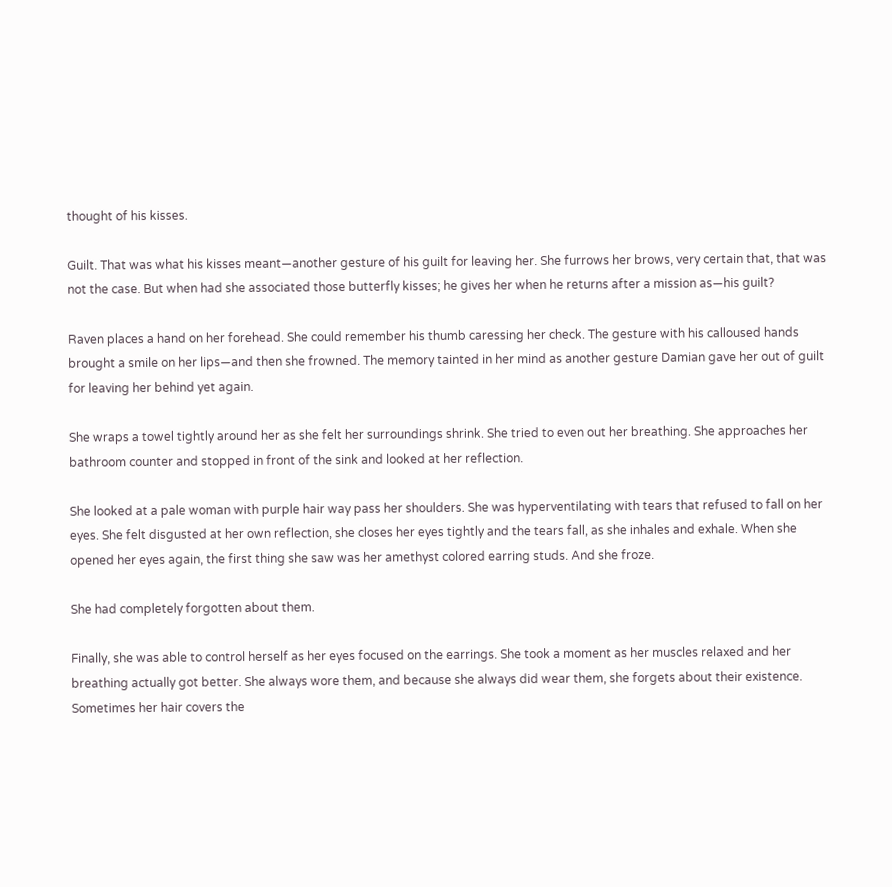thought of his kisses.

Guilt. That was what his kisses meant—another gesture of his guilt for leaving her. She furrows her brows, very certain that, that was not the case. But when had she associated those butterfly kisses; he gives her when he returns after a mission as—his guilt?

Raven places a hand on her forehead. She could remember his thumb caressing her check. The gesture with his calloused hands brought a smile on her lips—and then she frowned. The memory tainted in her mind as another gesture Damian gave her out of guilt for leaving her behind yet again.

She wraps a towel tightly around her as she felt her surroundings shrink. She tried to even out her breathing. She approaches her bathroom counter and stopped in front of the sink and looked at her reflection.

She looked at a pale woman with purple hair way pass her shoulders. She was hyperventilating with tears that refused to fall on her eyes. She felt disgusted at her own reflection, she closes her eyes tightly and the tears fall, as she inhales and exhale. When she opened her eyes again, the first thing she saw was her amethyst colored earring studs. And she froze.

She had completely forgotten about them.

Finally, she was able to control herself as her eyes focused on the earrings. She took a moment as her muscles relaxed and her breathing actually got better. She always wore them, and because she always did wear them, she forgets about their existence. Sometimes her hair covers the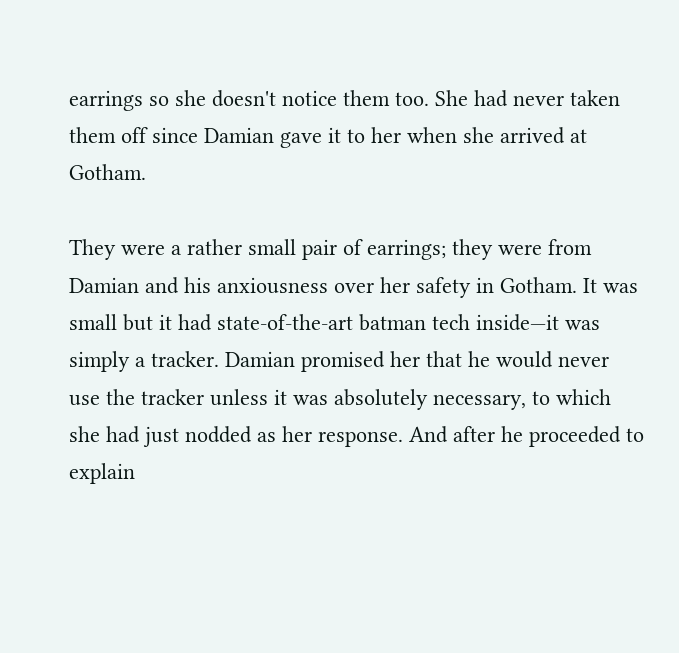earrings so she doesn't notice them too. She had never taken them off since Damian gave it to her when she arrived at Gotham.

They were a rather small pair of earrings; they were from Damian and his anxiousness over her safety in Gotham. It was small but it had state-of-the-art batman tech inside—it was simply a tracker. Damian promised her that he would never use the tracker unless it was absolutely necessary, to which she had just nodded as her response. And after he proceeded to explain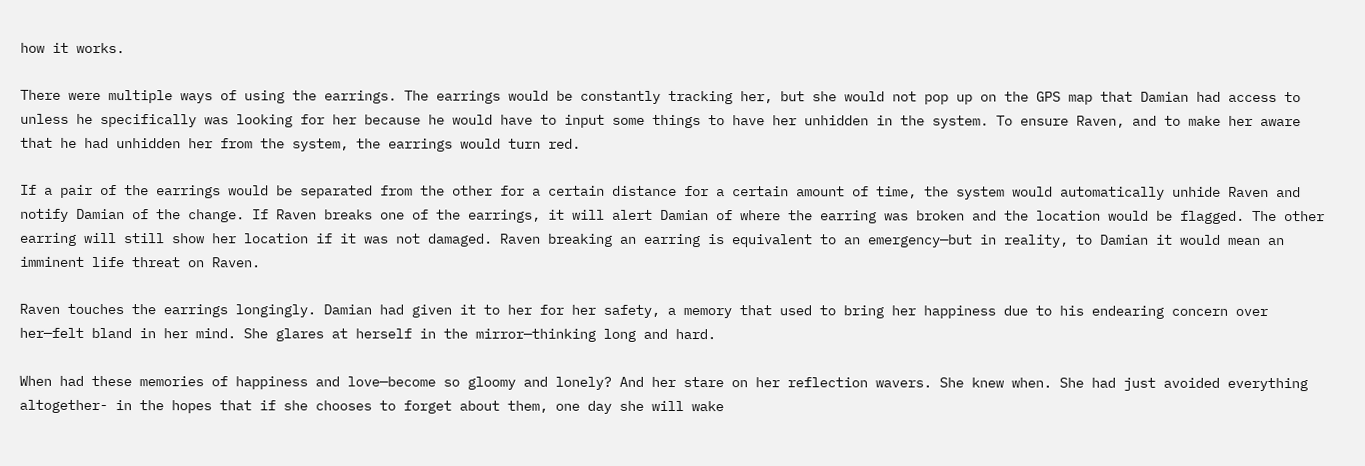how it works.

There were multiple ways of using the earrings. The earrings would be constantly tracking her, but she would not pop up on the GPS map that Damian had access to unless he specifically was looking for her because he would have to input some things to have her unhidden in the system. To ensure Raven, and to make her aware that he had unhidden her from the system, the earrings would turn red.

If a pair of the earrings would be separated from the other for a certain distance for a certain amount of time, the system would automatically unhide Raven and notify Damian of the change. If Raven breaks one of the earrings, it will alert Damian of where the earring was broken and the location would be flagged. The other earring will still show her location if it was not damaged. Raven breaking an earring is equivalent to an emergency—but in reality, to Damian it would mean an imminent life threat on Raven.

Raven touches the earrings longingly. Damian had given it to her for her safety, a memory that used to bring her happiness due to his endearing concern over her—felt bland in her mind. She glares at herself in the mirror—thinking long and hard.

When had these memories of happiness and love—become so gloomy and lonely? And her stare on her reflection wavers. She knew when. She had just avoided everything altogether- in the hopes that if she chooses to forget about them, one day she will wake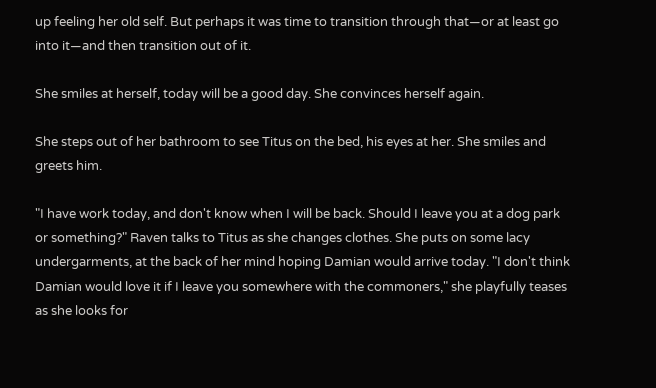up feeling her old self. But perhaps it was time to transition through that—or at least go into it—and then transition out of it.

She smiles at herself, today will be a good day. She convinces herself again.

She steps out of her bathroom to see Titus on the bed, his eyes at her. She smiles and greets him.

"I have work today, and don't know when I will be back. Should I leave you at a dog park or something?" Raven talks to Titus as she changes clothes. She puts on some lacy undergarments, at the back of her mind hoping Damian would arrive today. "I don't think Damian would love it if I leave you somewhere with the commoners," she playfully teases as she looks for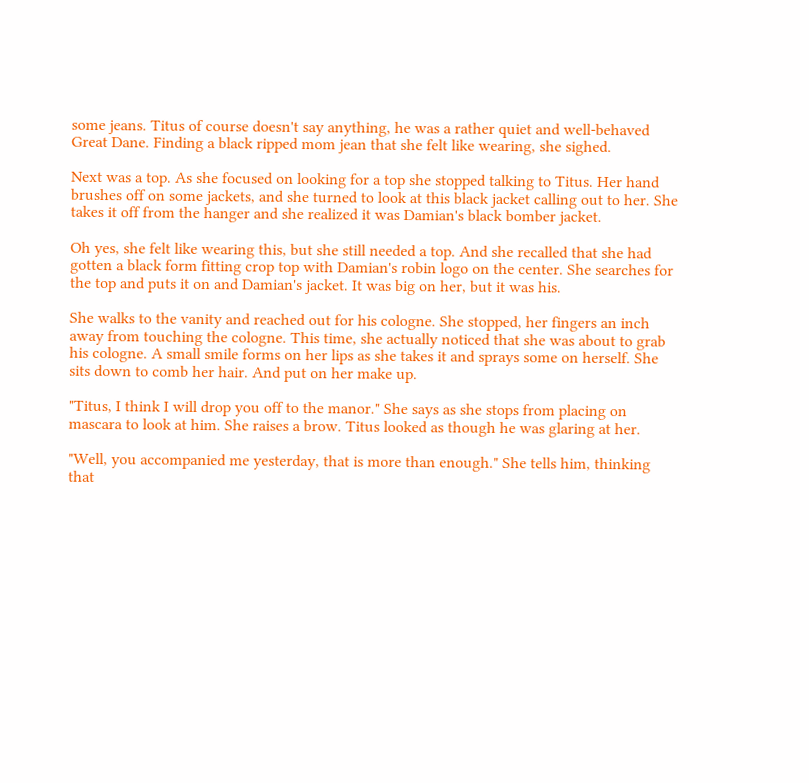some jeans. Titus of course doesn't say anything, he was a rather quiet and well-behaved Great Dane. Finding a black ripped mom jean that she felt like wearing, she sighed.

Next was a top. As she focused on looking for a top she stopped talking to Titus. Her hand brushes off on some jackets, and she turned to look at this black jacket calling out to her. She takes it off from the hanger and she realized it was Damian's black bomber jacket.

Oh yes, she felt like wearing this, but she still needed a top. And she recalled that she had gotten a black form fitting crop top with Damian's robin logo on the center. She searches for the top and puts it on and Damian's jacket. It was big on her, but it was his.

She walks to the vanity and reached out for his cologne. She stopped, her fingers an inch away from touching the cologne. This time, she actually noticed that she was about to grab his cologne. A small smile forms on her lips as she takes it and sprays some on herself. She sits down to comb her hair. And put on her make up.

"Titus, I think I will drop you off to the manor." She says as she stops from placing on mascara to look at him. She raises a brow. Titus looked as though he was glaring at her.

"Well, you accompanied me yesterday, that is more than enough." She tells him, thinking that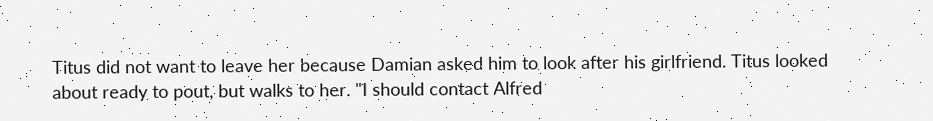Titus did not want to leave her because Damian asked him to look after his girlfriend. Titus looked about ready to pout, but walks to her. "I should contact Alfred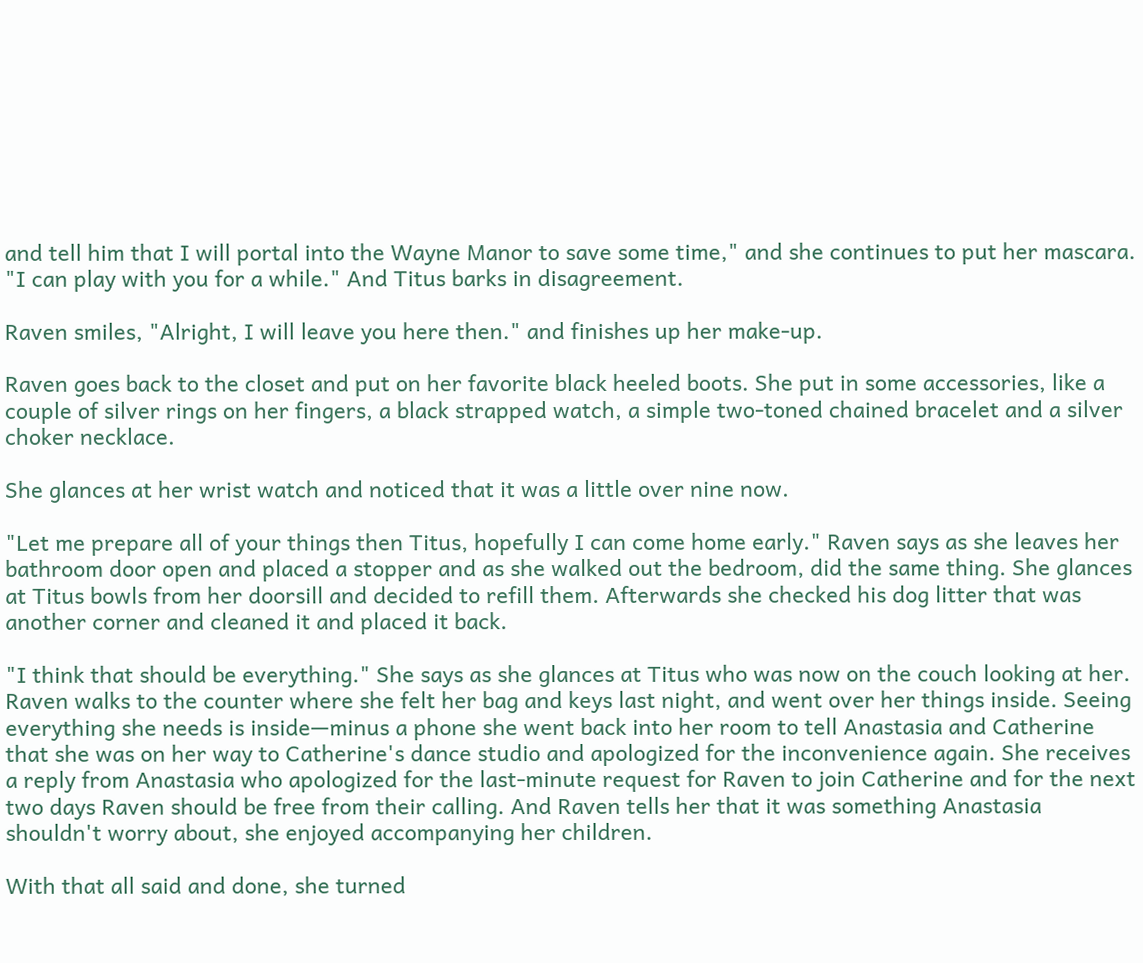and tell him that I will portal into the Wayne Manor to save some time," and she continues to put her mascara. "I can play with you for a while." And Titus barks in disagreement.

Raven smiles, "Alright, I will leave you here then." and finishes up her make-up.

Raven goes back to the closet and put on her favorite black heeled boots. She put in some accessories, like a couple of silver rings on her fingers, a black strapped watch, a simple two-toned chained bracelet and a silver choker necklace.

She glances at her wrist watch and noticed that it was a little over nine now.

"Let me prepare all of your things then Titus, hopefully I can come home early." Raven says as she leaves her bathroom door open and placed a stopper and as she walked out the bedroom, did the same thing. She glances at Titus bowls from her doorsill and decided to refill them. Afterwards she checked his dog litter that was another corner and cleaned it and placed it back.

"I think that should be everything." She says as she glances at Titus who was now on the couch looking at her. Raven walks to the counter where she felt her bag and keys last night, and went over her things inside. Seeing everything she needs is inside—minus a phone she went back into her room to tell Anastasia and Catherine that she was on her way to Catherine's dance studio and apologized for the inconvenience again. She receives a reply from Anastasia who apologized for the last-minute request for Raven to join Catherine and for the next two days Raven should be free from their calling. And Raven tells her that it was something Anastasia shouldn't worry about, she enjoyed accompanying her children.

With that all said and done, she turned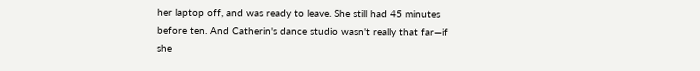her laptop off, and was ready to leave. She still had 45 minutes before ten. And Catherin's dance studio wasn't really that far—if she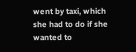went by taxi, which she had to do if she wanted to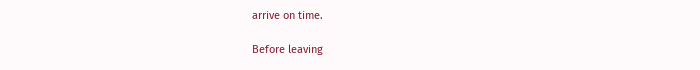arrive on time.

Before leaving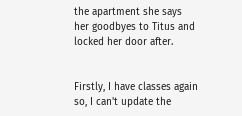the apartment she says her goodbyes to Titus and locked her door after.


Firstly, I have classes again so, I can't update the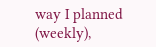way I planned (weekly),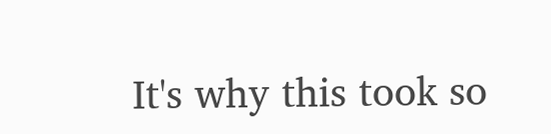It's why this took so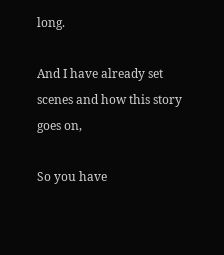long.

And I have already set scenes and how this story goes on,

So you have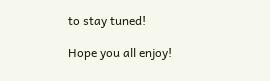to stay tuned!

Hope you all enjoy!